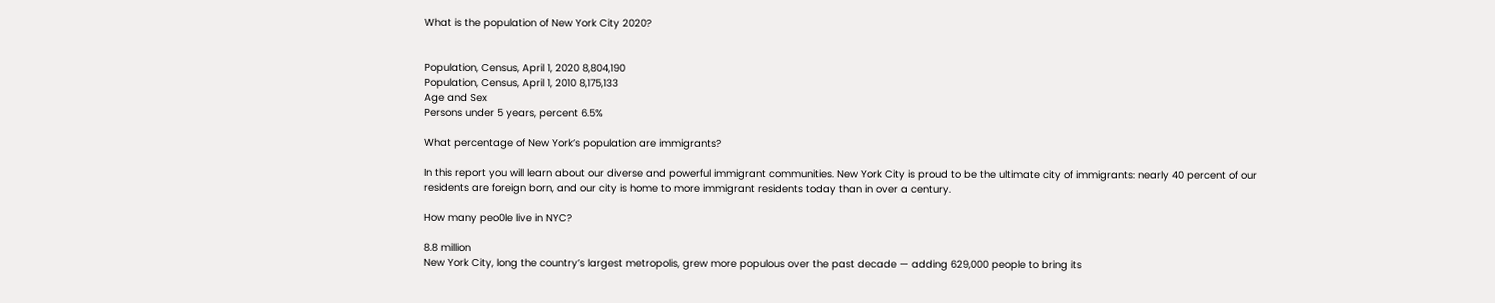What is the population of New York City 2020?


Population, Census, April 1, 2020 8,804,190
Population, Census, April 1, 2010 8,175,133
Age and Sex
Persons under 5 years, percent 6.5%

What percentage of New York’s population are immigrants?

In this report you will learn about our diverse and powerful immigrant communities. New York City is proud to be the ultimate city of immigrants: nearly 40 percent of our residents are foreign born, and our city is home to more immigrant residents today than in over a century.

How many peo0le live in NYC?

8.8 million
New York City, long the country’s largest metropolis, grew more populous over the past decade — adding 629,000 people to bring its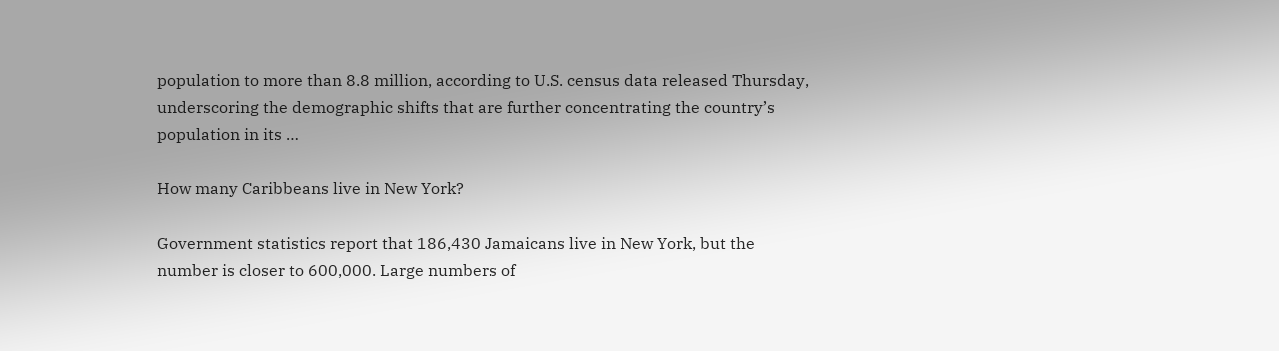population to more than 8.8 million, according to U.S. census data released Thursday, underscoring the demographic shifts that are further concentrating the country’s population in its …

How many Caribbeans live in New York?

Government statistics report that 186,430 Jamaicans live in New York, but the number is closer to 600,000. Large numbers of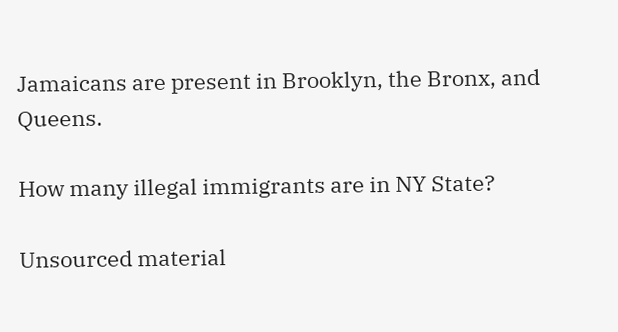Jamaicans are present in Brooklyn, the Bronx, and Queens.

How many illegal immigrants are in NY State?

Unsourced material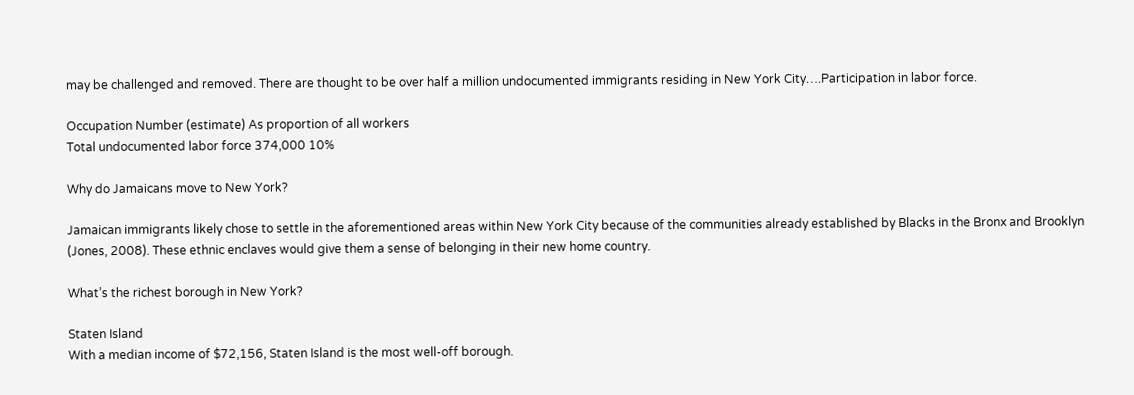may be challenged and removed. There are thought to be over half a million undocumented immigrants residing in New York City….Participation in labor force.

Occupation Number (estimate) As proportion of all workers
Total undocumented labor force 374,000 10%

Why do Jamaicans move to New York?

Jamaican immigrants likely chose to settle in the aforementioned areas within New York City because of the communities already established by Blacks in the Bronx and Brooklyn (Jones, 2008). These ethnic enclaves would give them a sense of belonging in their new home country.

What’s the richest borough in New York?

Staten Island
With a median income of $72,156, Staten Island is the most well-off borough.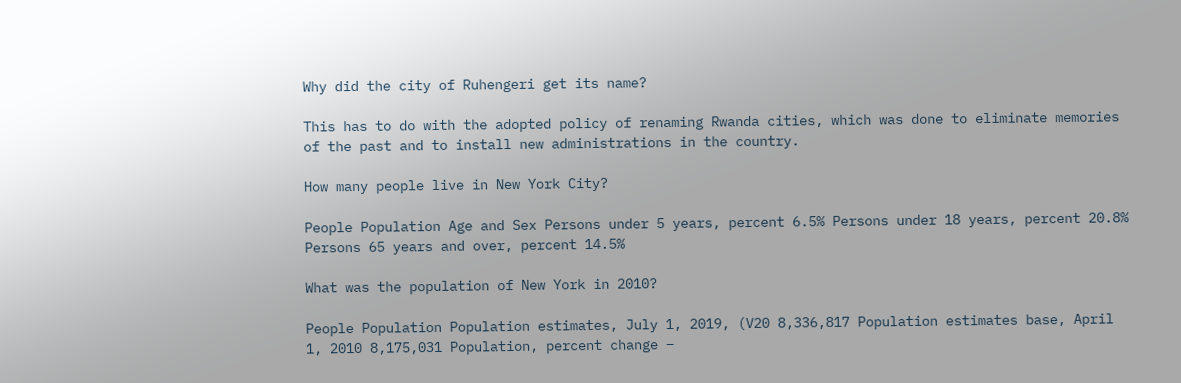Why did the city of Ruhengeri get its name?

This has to do with the adopted policy of renaming Rwanda cities, which was done to eliminate memories of the past and to install new administrations in the country.

How many people live in New York City?

People Population Age and Sex Persons under 5 years, percent 6.5% Persons under 18 years, percent 20.8% Persons 65 years and over, percent 14.5%

What was the population of New York in 2010?

People Population Population estimates, July 1, 2019, (V20 8,336,817 Population estimates base, April 1, 2010 8,175,031 Population, percent change –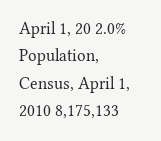April 1, 20 2.0% Population, Census, April 1, 2010 8,175,133